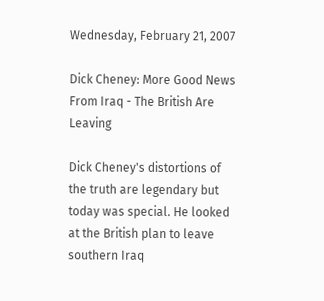Wednesday, February 21, 2007

Dick Cheney: More Good News From Iraq - The British Are Leaving

Dick Cheney's distortions of the truth are legendary but today was special. He looked at the British plan to leave southern Iraq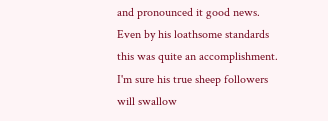and pronounced it good news. Even by his loathsome standards this was quite an accomplishment. I'm sure his true sheep followers will swallow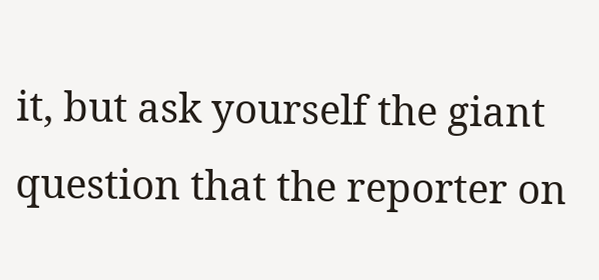it, but ask yourself the giant question that the reporter on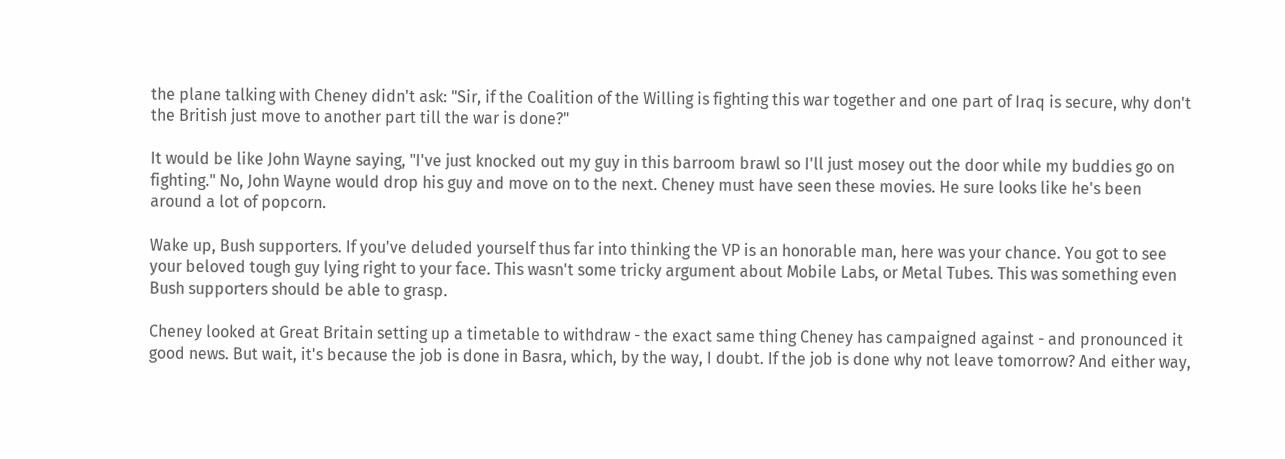the plane talking with Cheney didn't ask: "Sir, if the Coalition of the Willing is fighting this war together and one part of Iraq is secure, why don't the British just move to another part till the war is done?"

It would be like John Wayne saying, "I've just knocked out my guy in this barroom brawl so I'll just mosey out the door while my buddies go on fighting." No, John Wayne would drop his guy and move on to the next. Cheney must have seen these movies. He sure looks like he's been around a lot of popcorn.

Wake up, Bush supporters. If you've deluded yourself thus far into thinking the VP is an honorable man, here was your chance. You got to see your beloved tough guy lying right to your face. This wasn't some tricky argument about Mobile Labs, or Metal Tubes. This was something even Bush supporters should be able to grasp.

Cheney looked at Great Britain setting up a timetable to withdraw - the exact same thing Cheney has campaigned against - and pronounced it good news. But wait, it's because the job is done in Basra, which, by the way, I doubt. If the job is done why not leave tomorrow? And either way,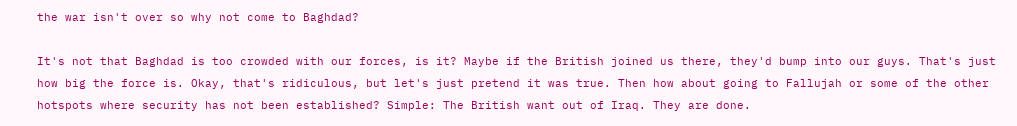the war isn't over so why not come to Baghdad?

It's not that Baghdad is too crowded with our forces, is it? Maybe if the British joined us there, they'd bump into our guys. That's just how big the force is. Okay, that's ridiculous, but let's just pretend it was true. Then how about going to Fallujah or some of the other hotspots where security has not been established? Simple: The British want out of Iraq. They are done.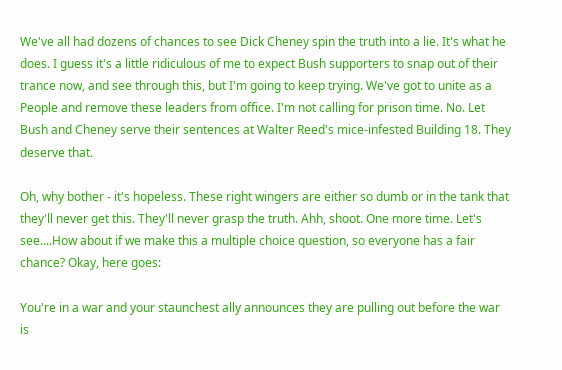We've all had dozens of chances to see Dick Cheney spin the truth into a lie. It's what he does. I guess it's a little ridiculous of me to expect Bush supporters to snap out of their trance now, and see through this, but I'm going to keep trying. We've got to unite as a People and remove these leaders from office. I'm not calling for prison time. No. Let Bush and Cheney serve their sentences at Walter Reed's mice-infested Building 18. They deserve that.

Oh, why bother - it's hopeless. These right wingers are either so dumb or in the tank that they'll never get this. They'll never grasp the truth. Ahh, shoot. One more time. Let's see....How about if we make this a multiple choice question, so everyone has a fair chance? Okay, here goes:

You're in a war and your staunchest ally announces they are pulling out before the war is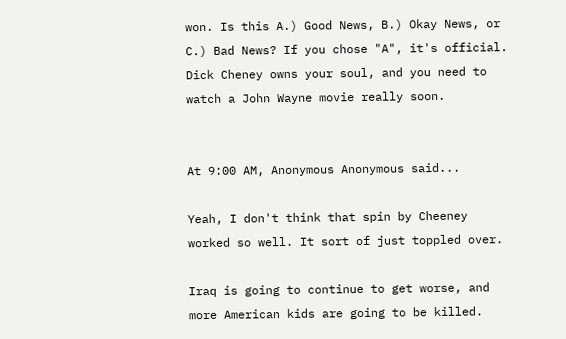won. Is this A.) Good News, B.) Okay News, or C.) Bad News? If you chose "A", it's official. Dick Cheney owns your soul, and you need to watch a John Wayne movie really soon.


At 9:00 AM, Anonymous Anonymous said...

Yeah, I don't think that spin by Cheeney worked so well. It sort of just toppled over.

Iraq is going to continue to get worse, and more American kids are going to be killed.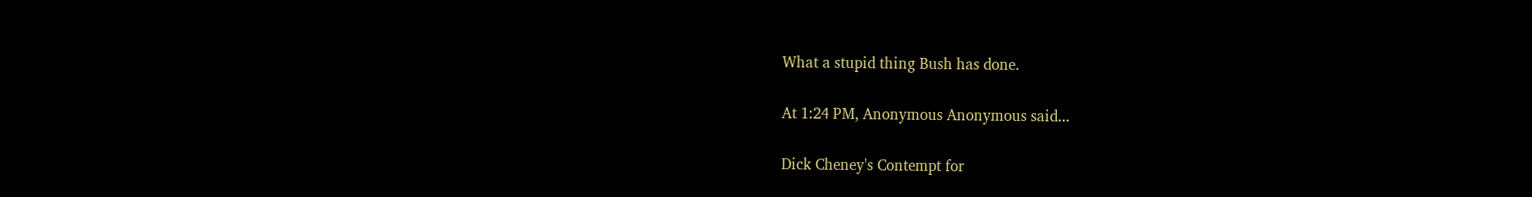What a stupid thing Bush has done.

At 1:24 PM, Anonymous Anonymous said...

Dick Cheney's Contempt for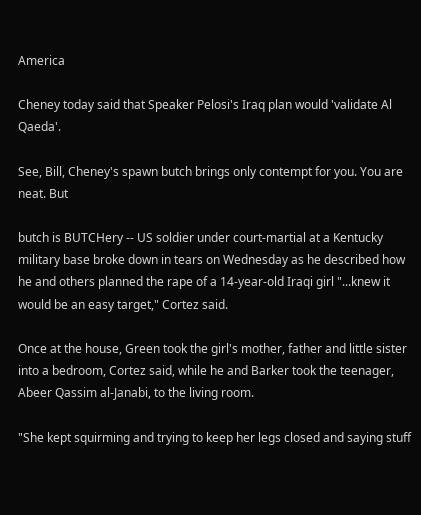America

Cheney today said that Speaker Pelosi's Iraq plan would 'validate Al Qaeda'.

See, Bill, Cheney's spawn butch brings only contempt for you. You are neat. But

butch is BUTCHery -- US soldier under court-martial at a Kentucky military base broke down in tears on Wednesday as he described how he and others planned the rape of a 14-year-old Iraqi girl "...knew it would be an easy target," Cortez said.

Once at the house, Green took the girl's mother, father and little sister into a bedroom, Cortez said, while he and Barker took the teenager, Abeer Qassim al-Janabi, to the living room.

"She kept squirming and trying to keep her legs closed and saying stuff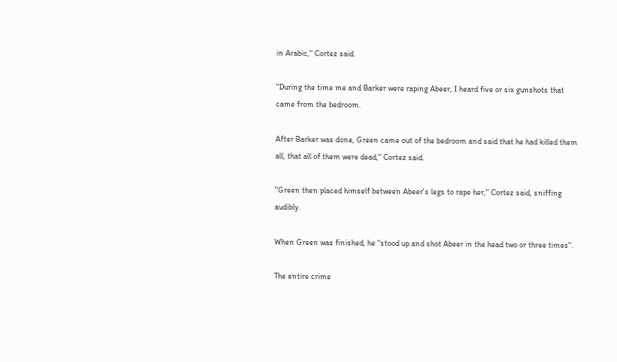in Arabic," Cortez said.

"During the time me and Barker were raping Abeer, I heard five or six gunshots that came from the bedroom.

After Barker was done, Green came out of the bedroom and said that he had killed them all, that all of them were dead," Cortez said.

"Green then placed himself between Abeer's legs to rape her," Cortez said, sniffing audibly.

When Green was finished, he "stood up and shot Abeer in the head two or three times".

The entire crime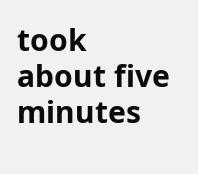took about five minutes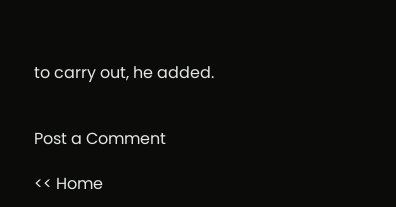to carry out, he added.


Post a Comment

<< Home